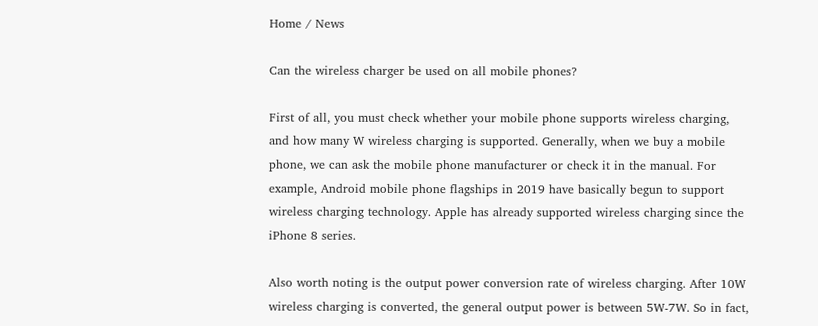Home / News

Can the wireless charger be used on all mobile phones?

First of all, you must check whether your mobile phone supports wireless charging, and how many W wireless charging is supported. Generally, when we buy a mobile phone, we can ask the mobile phone manufacturer or check it in the manual. For example, Android mobile phone flagships in 2019 have basically begun to support wireless charging technology. Apple has already supported wireless charging since the iPhone 8 series.

Also worth noting is the output power conversion rate of wireless charging. After 10W wireless charging is converted, the general output power is between 5W-7W. So in fact,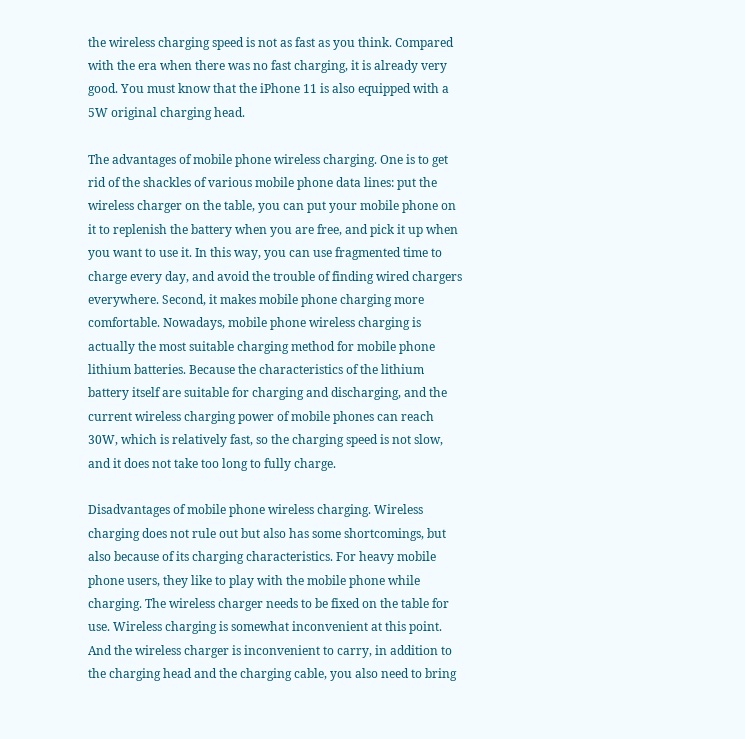the wireless charging speed is not as fast as you think. Compared with the era when there was no fast charging, it is already very good. You must know that the iPhone 11 is also equipped with a 5W original charging head.

The advantages of mobile phone wireless charging. One is to get rid of the shackles of various mobile phone data lines: put the wireless charger on the table, you can put your mobile phone on it to replenish the battery when you are free, and pick it up when you want to use it. In this way, you can use fragmented time to charge every day, and avoid the trouble of finding wired chargers everywhere. Second, it makes mobile phone charging more comfortable. Nowadays, mobile phone wireless charging is actually the most suitable charging method for mobile phone lithium batteries. Because the characteristics of the lithium battery itself are suitable for charging and discharging, and the current wireless charging power of mobile phones can reach 30W, which is relatively fast, so the charging speed is not slow, and it does not take too long to fully charge.

Disadvantages of mobile phone wireless charging. Wireless charging does not rule out but also has some shortcomings, but also because of its charging characteristics. For heavy mobile phone users, they like to play with the mobile phone while charging. The wireless charger needs to be fixed on the table for use. Wireless charging is somewhat inconvenient at this point. And the wireless charger is inconvenient to carry, in addition to the charging head and the charging cable, you also need to bring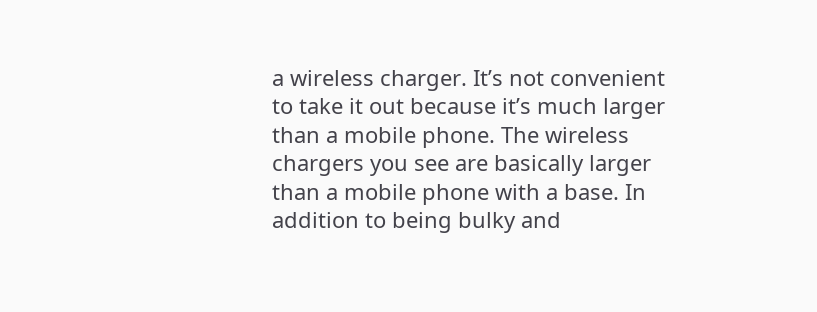a wireless charger. It’s not convenient to take it out because it’s much larger than a mobile phone. The wireless chargers you see are basically larger than a mobile phone with a base. In addition to being bulky and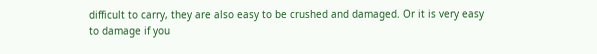difficult to carry, they are also easy to be crushed and damaged. Or it is very easy to damage if you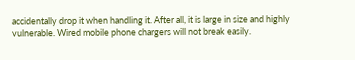accidentally drop it when handling it. After all, it is large in size and highly vulnerable. Wired mobile phone chargers will not break easily.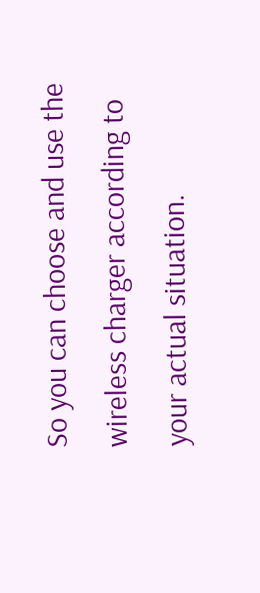So you can choose and use the wireless charger according to your actual situation.